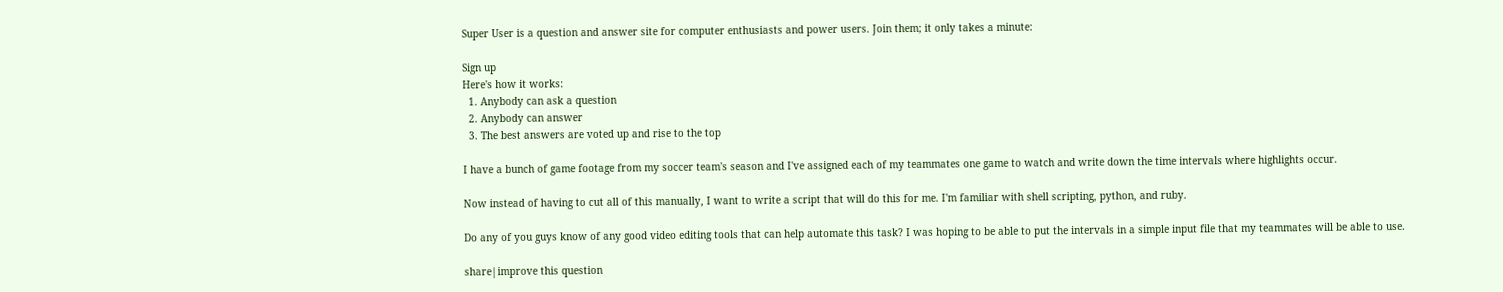Super User is a question and answer site for computer enthusiasts and power users. Join them; it only takes a minute:

Sign up
Here's how it works:
  1. Anybody can ask a question
  2. Anybody can answer
  3. The best answers are voted up and rise to the top

I have a bunch of game footage from my soccer team's season and I've assigned each of my teammates one game to watch and write down the time intervals where highlights occur.

Now instead of having to cut all of this manually, I want to write a script that will do this for me. I'm familiar with shell scripting, python, and ruby.

Do any of you guys know of any good video editing tools that can help automate this task? I was hoping to be able to put the intervals in a simple input file that my teammates will be able to use.

share|improve this question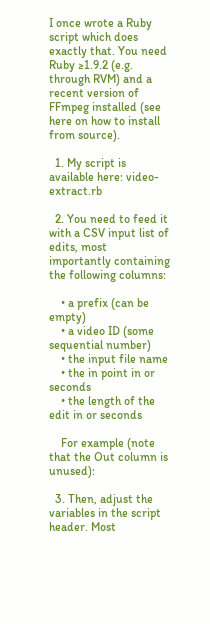I once wrote a Ruby script which does exactly that. You need Ruby ≥1.9.2 (e.g. through RVM) and a recent version of FFmpeg installed (see here on how to install from source).

  1. My script is available here: video-extract.rb

  2. You need to feed it with a CSV input list of edits, most importantly containing the following columns:

    • a prefix (can be empty)
    • a video ID (some sequential number)
    • the input file name
    • the in point in or seconds
    • the length of the edit in or seconds

    For example (note that the Out column is unused):

  3. Then, adjust the variables in the script header. Most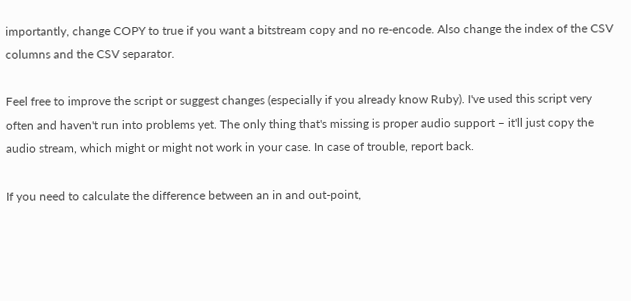importantly, change COPY to true if you want a bitstream copy and no re-encode. Also change the index of the CSV columns and the CSV separator.

Feel free to improve the script or suggest changes (especially if you already know Ruby). I've used this script very often and haven't run into problems yet. The only thing that's missing is proper audio support – it'll just copy the audio stream, which might or might not work in your case. In case of trouble, report back.

If you need to calculate the difference between an in and out-point,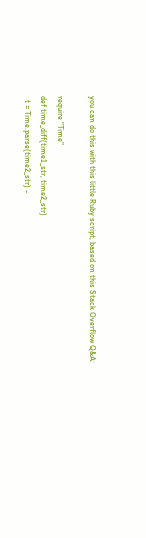you can do this with this little Ruby script, based on this Stack Overflow Q&A:

require "Time"
def time_diff(time1_str, time2_str)
  t = Time.parse(time2_str) -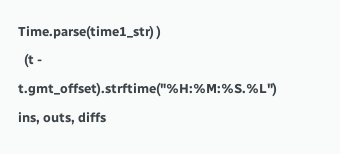Time.parse(time1_str) )
  (t - t.gmt_offset).strftime("%H:%M:%S.%L")
ins, outs, diffs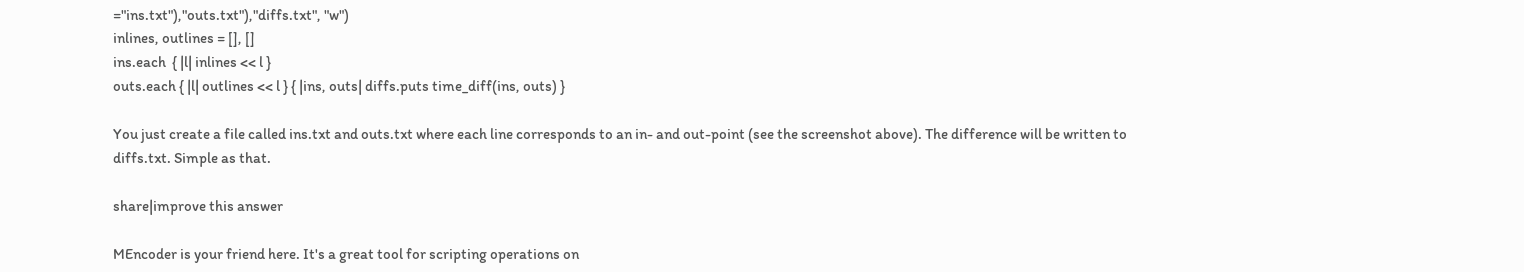="ins.txt"),"outs.txt"),"diffs.txt", "w")
inlines, outlines = [], []
ins.each  { |l| inlines << l }
outs.each { |l| outlines << l } { |ins, outs| diffs.puts time_diff(ins, outs) }

You just create a file called ins.txt and outs.txt where each line corresponds to an in- and out-point (see the screenshot above). The difference will be written to diffs.txt. Simple as that.

share|improve this answer

MEncoder is your friend here. It's a great tool for scripting operations on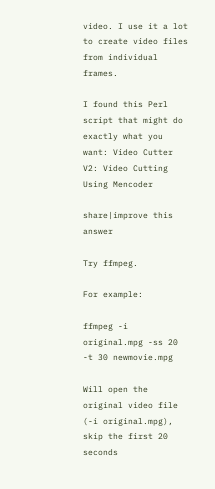video. I use it a lot to create video files from individual frames.

I found this Perl script that might do exactly what you want: Video Cutter V2: Video Cutting Using Mencoder

share|improve this answer

Try ffmpeg.

For example:

ffmpeg -i original.mpg -ss 20 -t 30 newmovie.mpg

Will open the original video file (-i original.mpg), skip the first 20 seconds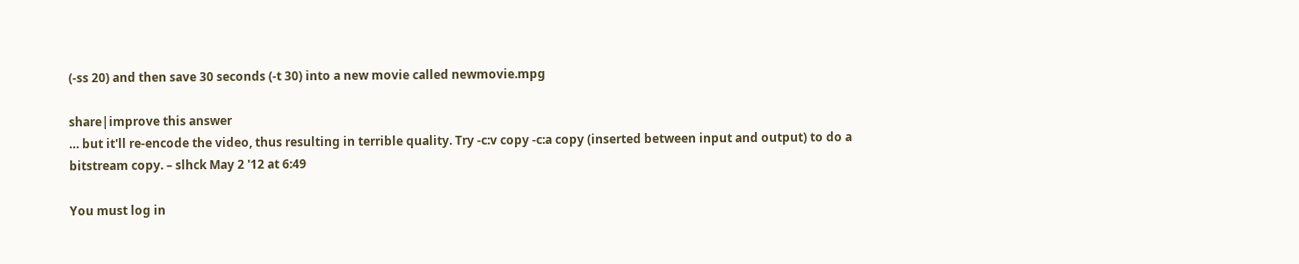(-ss 20) and then save 30 seconds (-t 30) into a new movie called newmovie.mpg

share|improve this answer
… but it'll re-encode the video, thus resulting in terrible quality. Try -c:v copy -c:a copy (inserted between input and output) to do a bitstream copy. – slhck May 2 '12 at 6:49

You must log in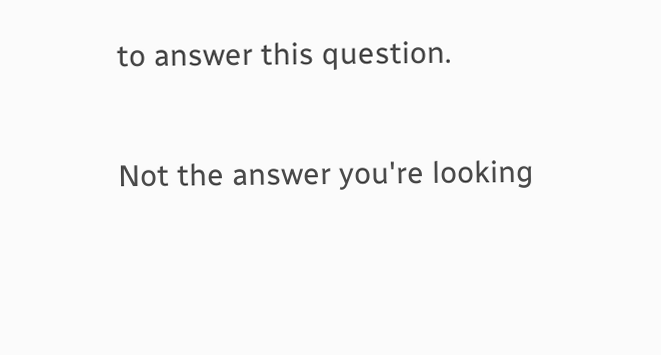to answer this question.

Not the answer you're looking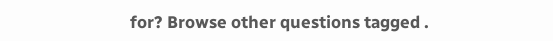for? Browse other questions tagged .